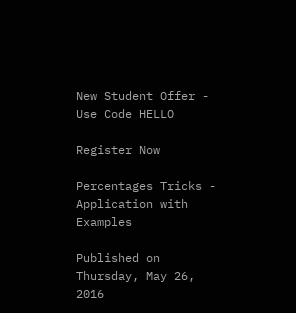New Student Offer - Use Code HELLO

Register Now

Percentages Tricks - Application with Examples

Published on Thursday, May 26, 2016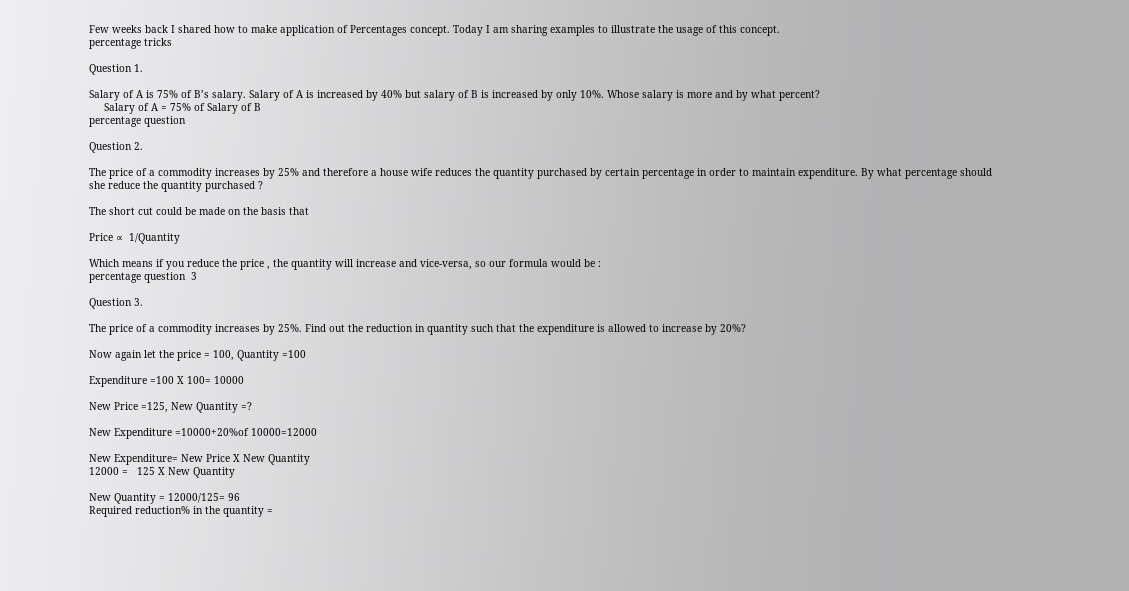Few weeks back I shared how to make application of Percentages concept. Today I am sharing examples to illustrate the usage of this concept.
percentage tricks

Question 1.

Salary of A is 75% of B’s salary. Salary of A is increased by 40% but salary of B is increased by only 10%. Whose salary is more and by what percent?
     Salary of A = 75% of Salary of B
percentage question

Question 2.

The price of a commodity increases by 25% and therefore a house wife reduces the quantity purchased by certain percentage in order to maintain expenditure. By what percentage should she reduce the quantity purchased ?

The short cut could be made on the basis that

Price ∝  1/Quantity

Which means if you reduce the price , the quantity will increase and vice-versa, so our formula would be :
percentage question  3

Question 3.

The price of a commodity increases by 25%. Find out the reduction in quantity such that the expenditure is allowed to increase by 20%?

Now again let the price = 100, Quantity =100

Expenditure =100 X 100= 10000

New Price =125, New Quantity =?

New Expenditure =10000+20%of 10000=12000

New Expenditure= New Price X New Quantity
12000 =   125 X New Quantity

New Quantity = 12000/125= 96
Required reduction% in the quantity =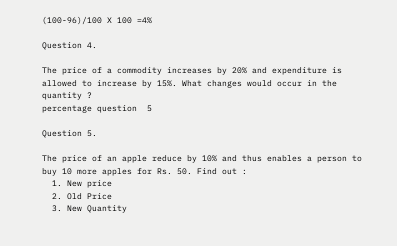(100-96)/100 X 100 =4%

Question 4.

The price of a commodity increases by 20% and expenditure is allowed to increase by 15%. What changes would occur in the quantity ?
percentage question  5

Question 5.

The price of an apple reduce by 10% and thus enables a person to buy 10 more apples for Rs. 50. Find out :
  1. New price
  2. Old Price
  3. New Quantity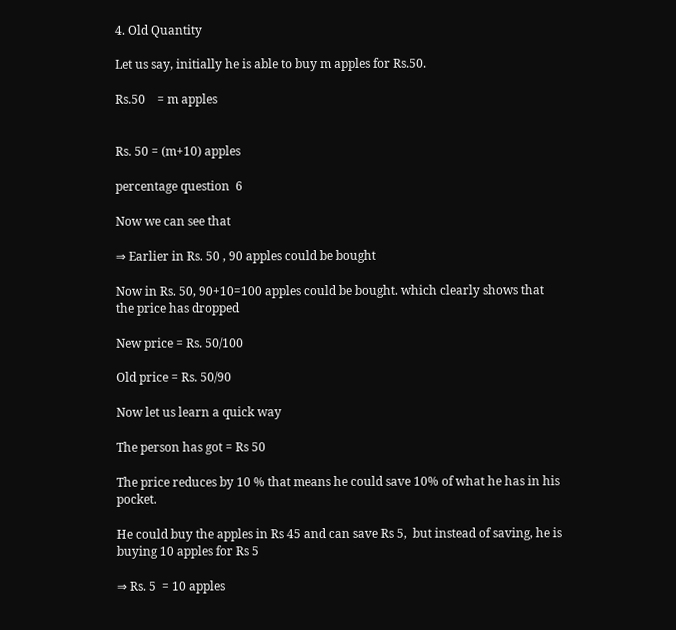4. Old Quantity

Let us say, initially he is able to buy m apples for Rs.50.

Rs.50    = m apples


Rs. 50 = (m+10) apples

percentage question  6

Now we can see that

⇒ Earlier in Rs. 50 , 90 apples could be bought

Now in Rs. 50, 90+10=100 apples could be bought. which clearly shows that the price has dropped

New price = Rs. 50/100

Old price = Rs. 50/90

Now let us learn a quick way

The person has got = Rs 50

The price reduces by 10 % that means he could save 10% of what he has in his pocket.

He could buy the apples in Rs 45 and can save Rs 5,  but instead of saving, he is buying 10 apples for Rs 5

⇒ Rs. 5  = 10 apples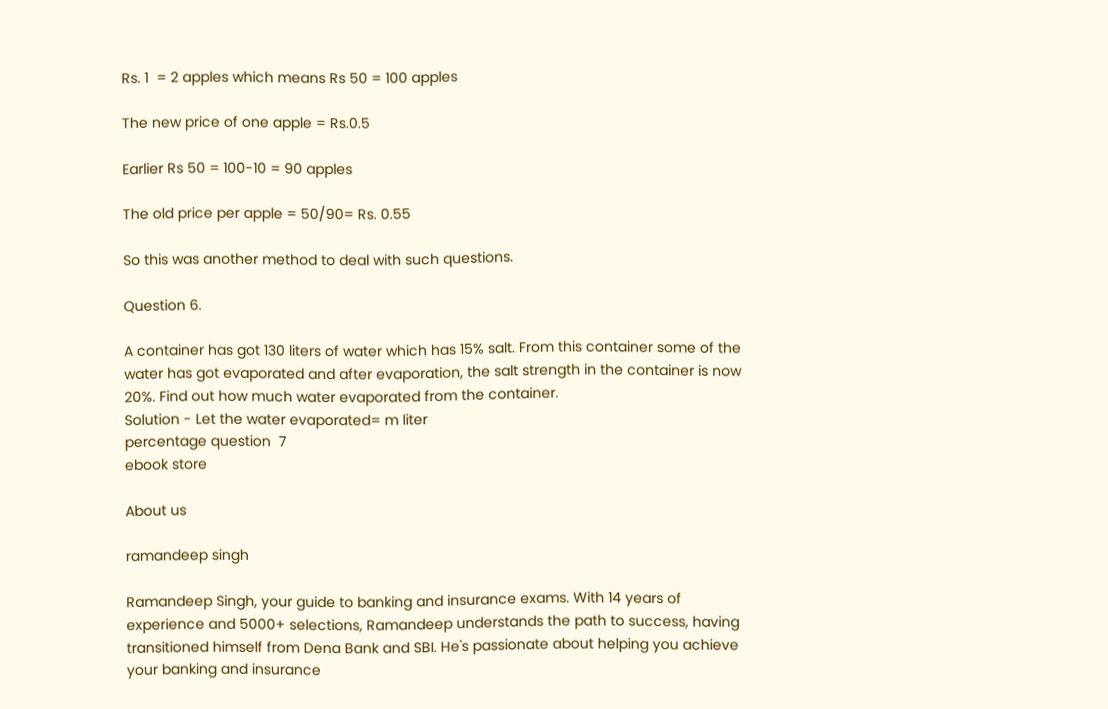Rs. 1  = 2 apples which means Rs 50 = 100 apples

The new price of one apple = Rs.0.5

Earlier Rs 50 = 100-10 = 90 apples

The old price per apple = 50/90= Rs. 0.55

So this was another method to deal with such questions.

Question 6.

A container has got 130 liters of water which has 15% salt. From this container some of the water has got evaporated and after evaporation, the salt strength in the container is now 20%. Find out how much water evaporated from the container.
Solution - Let the water evaporated= m liter
percentage question  7
ebook store

About us

ramandeep singh

Ramandeep Singh, your guide to banking and insurance exams. With 14 years of experience and 5000+ selections, Ramandeep understands the path to success, having transitioned himself from Dena Bank and SBI. He's passionate about helping you achieve your banking and insurance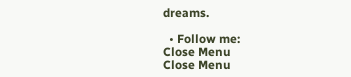dreams.

  • Follow me:
Close Menu
Close Menu